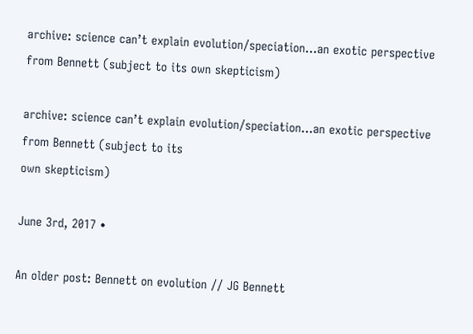archive: science can’t explain evolution/speciation…an exotic perspective from Bennett (subject to its own skepticism)

archive: science can’t explain evolution/speciation…an exotic perspective from Bennett (subject to its
own skepticism)

June 3rd, 2017 •

An older post: Bennett on evolution // JG Bennett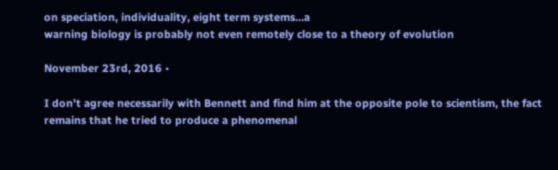on speciation, individuality, eight term systems…a
warning biology is probably not even remotely close to a theory of evolution

November 23rd, 2016 •

I don’t agree necessarily with Bennett and find him at the opposite pole to scientism, the fact remains that he tried to produce a phenomenal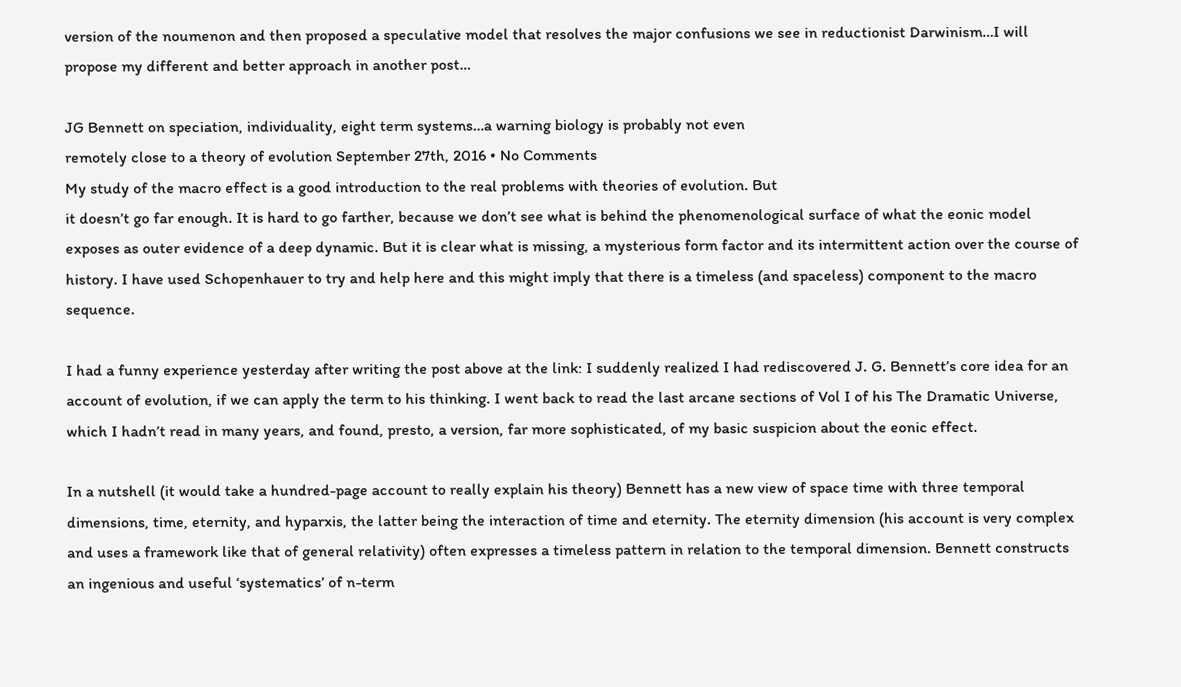version of the noumenon and then proposed a speculative model that resolves the major confusions we see in reductionist Darwinism…I will propose my different and better approach in another post…

JG Bennett on speciation, individuality, eight term systems…a warning biology is probably not even
remotely close to a theory of evolution September 27th, 2016 • No Comments
My study of the macro effect is a good introduction to the real problems with theories of evolution. But
it doesn’t go far enough. It is hard to go farther, because we don’t see what is behind the phenomenological surface of what the eonic model exposes as outer evidence of a deep dynamic. But it is clear what is missing, a mysterious form factor and its intermittent action over the course of history. I have used Schopenhauer to try and help here and this might imply that there is a timeless (and spaceless) component to the macro sequence.

I had a funny experience yesterday after writing the post above at the link: I suddenly realized I had rediscovered J. G. Bennett’s core idea for an account of evolution, if we can apply the term to his thinking. I went back to read the last arcane sections of Vol I of his The Dramatic Universe, which I hadn’t read in many years, and found, presto, a version, far more sophisticated, of my basic suspicion about the eonic effect.

In a nutshell (it would take a hundred-page account to really explain his theory) Bennett has a new view of space time with three temporal dimensions, time, eternity, and hyparxis, the latter being the interaction of time and eternity. The eternity dimension (his account is very complex and uses a framework like that of general relativity) often expresses a timeless pattern in relation to the temporal dimension. Bennett constructs an ingenious and useful ‘systematics’ of n-term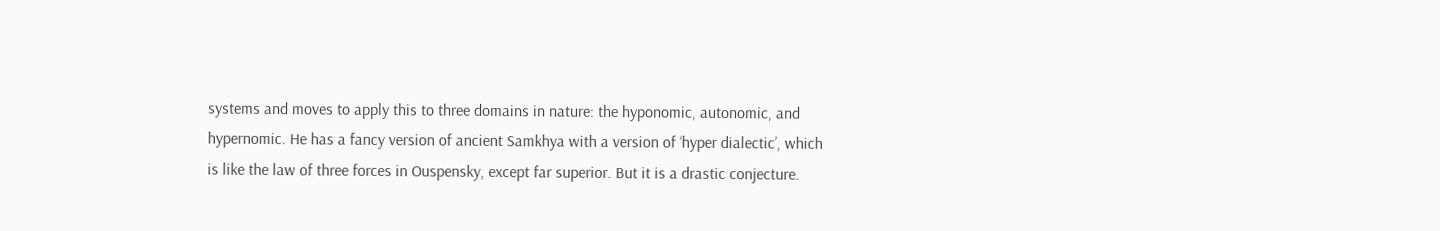systems and moves to apply this to three domains in nature: the hyponomic, autonomic, and hypernomic. He has a fancy version of ancient Samkhya with a version of ‘hyper dialectic’, which is like the law of three forces in Ouspensky, except far superior. But it is a drastic conjecture.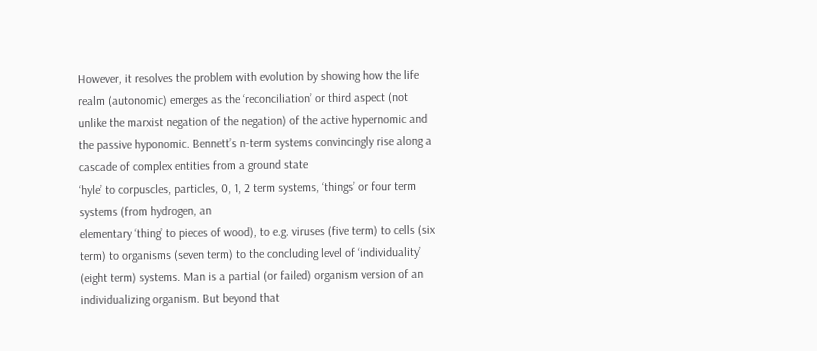However, it resolves the problem with evolution by showing how the life realm (autonomic) emerges as the ‘reconciliation’ or third aspect (not unlike the marxist negation of the negation) of the active hypernomic and the passive hyponomic. Bennett’s n-term systems convincingly rise along a cascade of complex entities from a ground state
‘hyle’ to corpuscles, particles, 0, 1, 2 term systems, ‘things’ or four term systems (from hydrogen, an
elementary ‘thing’ to pieces of wood), to e.g. viruses (five term) to cells (six term) to organisms (seven term) to the concluding level of ‘individuality’ (eight term) systems. Man is a partial (or failed) organism version of an individualizing organism. But beyond that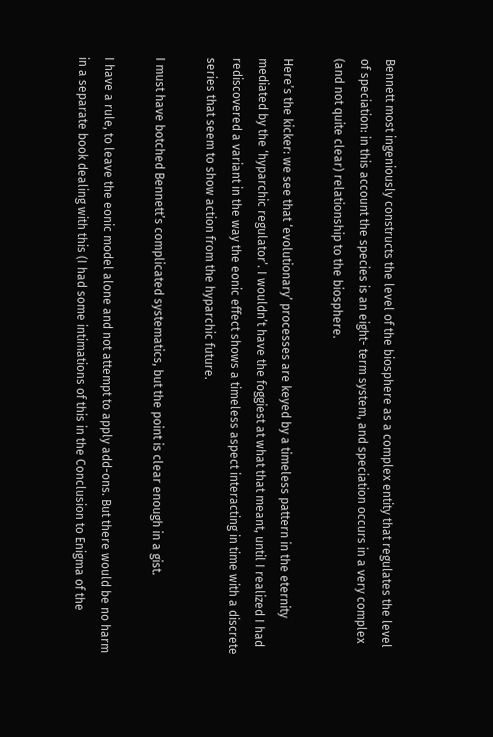Bennett most ingeniously constructs the level of the biosphere as a complex entity that regulates the level of speciation: in this account the species is an eight- term system, and speciation occurs in a very complex (and not quite clear) relationship to the biosphere.

Here’s the kicker: we see that ‘evolutionary’ processes are keyed by a timeless pattern in the eternity mediated by the ‘hyparchic regulator’. I wouldn’t have the foggiest at what that meant, until I realized I had rediscovered a variant in the way the eonic effect shows a timeless aspect interacting in time with a discrete series that seem to show action from the hyparchic future.

I must have botched Bennett’s complicated systematics, but the point is clear enough in a gist.

I have a rule, to leave the eonic model alone and not attempt to apply add-ons. But there would be no harm in a separate book dealing with this (I had some intimations of this in the Conclusion to Enigma of the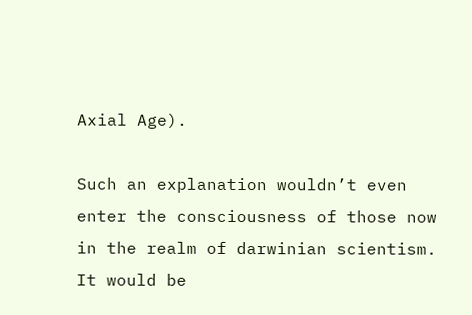Axial Age).

Such an explanation wouldn’t even enter the consciousness of those now in the realm of darwinian scientism. It would be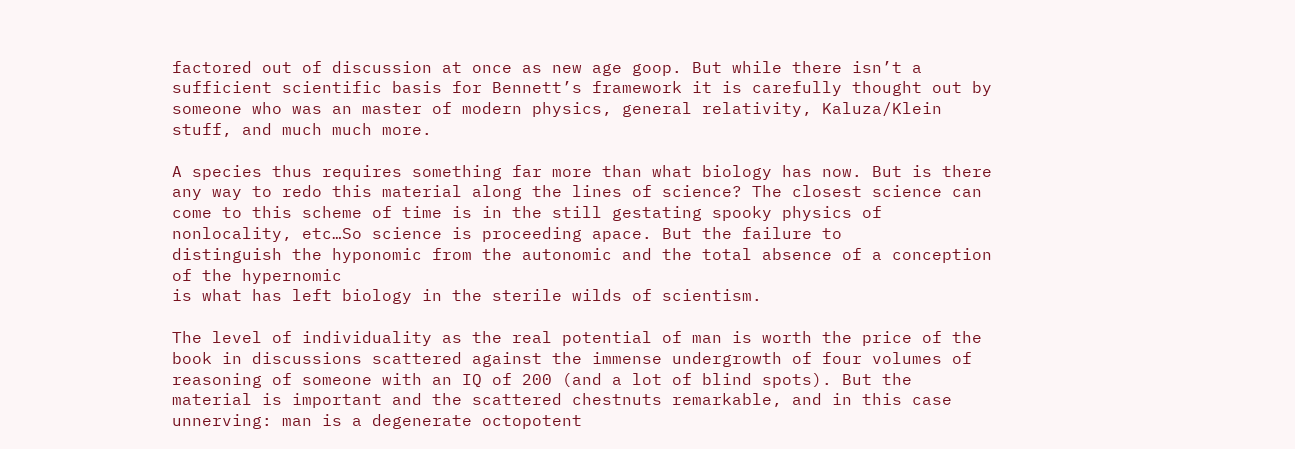factored out of discussion at once as new age goop. But while there isn’t a sufficient scientific basis for Bennett’s framework it is carefully thought out by someone who was an master of modern physics, general relativity, Kaluza/Klein stuff, and much much more.

A species thus requires something far more than what biology has now. But is there any way to redo this material along the lines of science? The closest science can come to this scheme of time is in the still gestating spooky physics of nonlocality, etc…So science is proceeding apace. But the failure to
distinguish the hyponomic from the autonomic and the total absence of a conception of the hypernomic
is what has left biology in the sterile wilds of scientism.

The level of individuality as the real potential of man is worth the price of the book in discussions scattered against the immense undergrowth of four volumes of reasoning of someone with an IQ of 200 (and a lot of blind spots). But the material is important and the scattered chestnuts remarkable, and in this case unnerving: man is a degenerate octopotent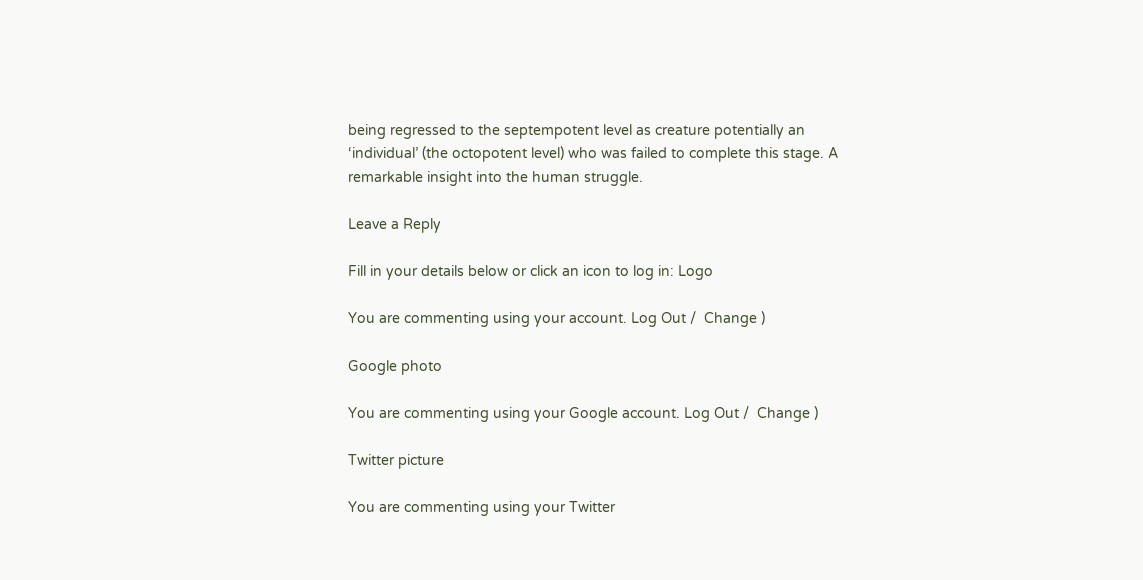being regressed to the septempotent level as creature potentially an ‘individual’ (the octopotent level) who was failed to complete this stage. A remarkable insight into the human struggle.

Leave a Reply

Fill in your details below or click an icon to log in: Logo

You are commenting using your account. Log Out /  Change )

Google photo

You are commenting using your Google account. Log Out /  Change )

Twitter picture

You are commenting using your Twitter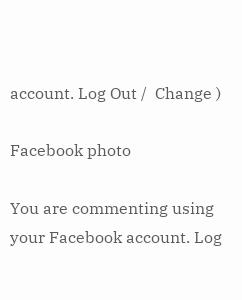account. Log Out /  Change )

Facebook photo

You are commenting using your Facebook account. Log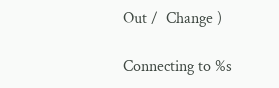Out /  Change )

Connecting to %s